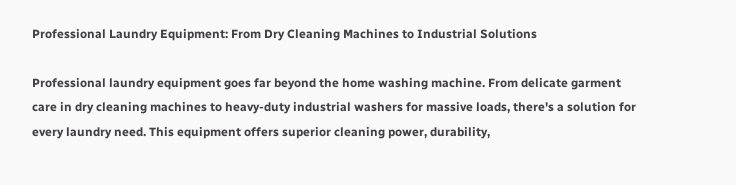Professional Laundry Equipment: From Dry Cleaning Machines to Industrial Solutions

Professional laundry equipment goes far beyond the home washing machine. From delicate garment care in dry cleaning machines to heavy-duty industrial washers for massive loads, there's a solution for every laundry need. This equipment offers superior cleaning power, durability,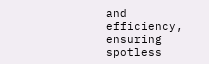and efficiency, ensuring spotless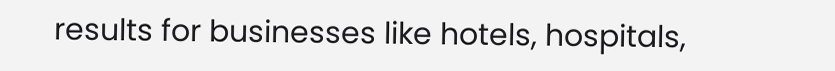results for businesses like hotels, hospitals,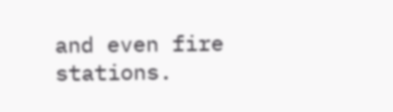and even fire stations.